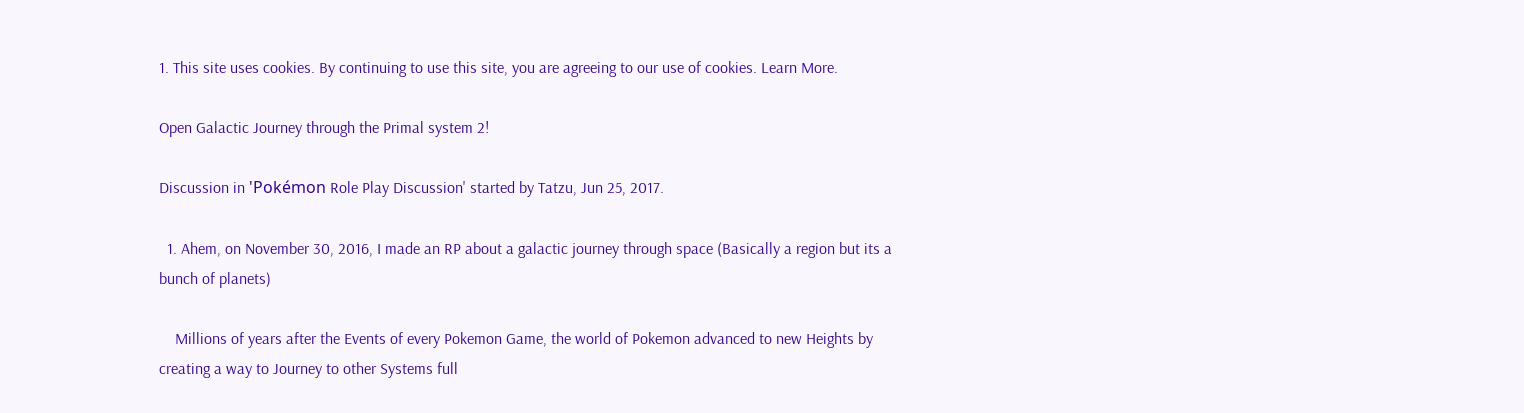1. This site uses cookies. By continuing to use this site, you are agreeing to our use of cookies. Learn More.

Open Galactic Journey through the Primal system 2!

Discussion in 'Pokémon Role Play Discussion' started by Tatzu, Jun 25, 2017.

  1. Ahem, on November 30, 2016, I made an RP about a galactic journey through space (Basically a region but its a bunch of planets)

    Millions of years after the Events of every Pokemon Game, the world of Pokemon advanced to new Heights by creating a way to Journey to other Systems full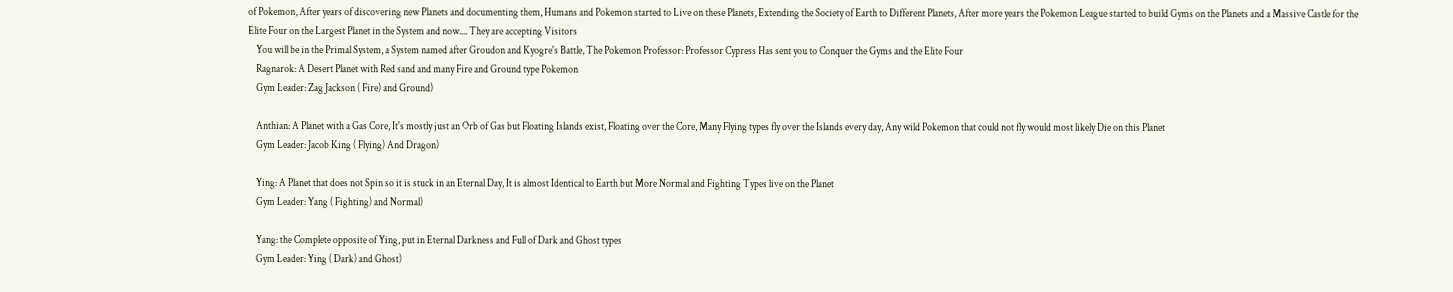of Pokemon, After years of discovering new Planets and documenting them, Humans and Pokemon started to Live on these Planets, Extending the Society of Earth to Different Planets, After more years the Pokemon League started to build Gyms on the Planets and a Massive Castle for the Elite Four on the Largest Planet in the System and now.... They are accepting Visitors
    You will be in the Primal System, a System named after Groudon and Kyogre's Battle, The Pokemon Professor: Professor Cypress Has sent you to Conquer the Gyms and the Elite Four
    Ragnarok: A Desert Planet with Red sand and many Fire and Ground type Pokemon
    Gym Leader: Zag Jackson ( Fire) and Ground)

    Anthian: A Planet with a Gas Core, It's mostly just an Orb of Gas but Floating Islands exist, Floating over the Core, Many Flying types fly over the Islands every day, Any wild Pokemon that could not fly would most likely Die on this Planet
    Gym Leader: Jacob King ( Flying) And Dragon)

    Ying: A Planet that does not Spin so it is stuck in an Eternal Day, It is almost Identical to Earth but More Normal and Fighting Types live on the Planet
    Gym Leader: Yang ( Fighting) and Normal)

    Yang: the Complete opposite of Ying, put in Eternal Darkness and Full of Dark and Ghost types
    Gym Leader: Ying ( Dark) and Ghost)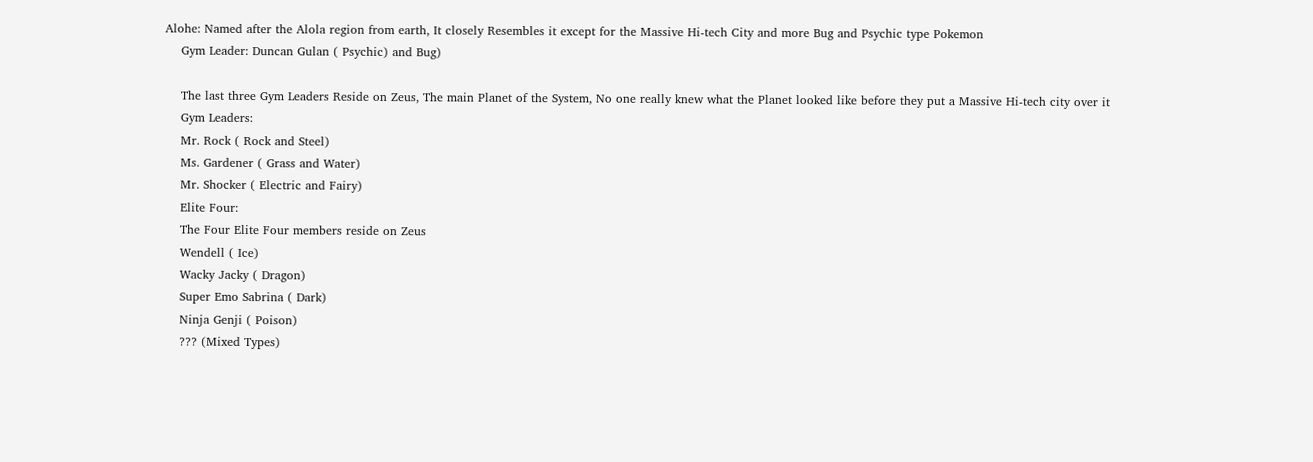Alohe: Named after the Alola region from earth, It closely Resembles it except for the Massive Hi-tech City and more Bug and Psychic type Pokemon
    Gym Leader: Duncan Gulan ( Psychic) and Bug)

    The last three Gym Leaders Reside on Zeus, The main Planet of the System, No one really knew what the Planet looked like before they put a Massive Hi-tech city over it
    Gym Leaders:
    Mr. Rock ( Rock and Steel)
    Ms. Gardener ( Grass and Water)
    Mr. Shocker ( Electric and Fairy)
    Elite Four:
    The Four Elite Four members reside on Zeus
    Wendell ( Ice)
    Wacky Jacky ( Dragon)
    Super Emo Sabrina ( Dark)
    Ninja Genji ( Poison)
    ??? (Mixed Types)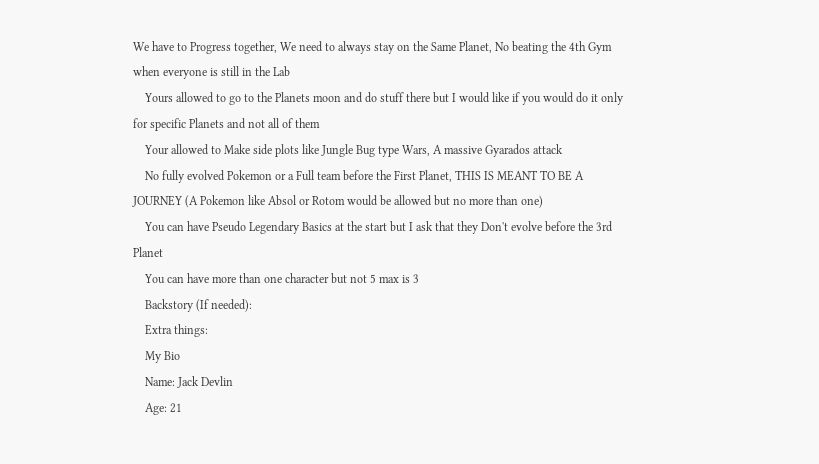We have to Progress together, We need to always stay on the Same Planet, No beating the 4th Gym when everyone is still in the Lab
    Yours allowed to go to the Planets moon and do stuff there but I would like if you would do it only for specific Planets and not all of them
    Your allowed to Make side plots like Jungle Bug type Wars, A massive Gyarados attack
    No fully evolved Pokemon or a Full team before the First Planet, THIS IS MEANT TO BE A JOURNEY (A Pokemon like Absol or Rotom would be allowed but no more than one)
    You can have Pseudo Legendary Basics at the start but I ask that they Don't evolve before the 3rd Planet
    You can have more than one character but not 5 max is 3
    Backstory (If needed):
    Extra things:
    My Bio
    Name: Jack Devlin
    Age: 21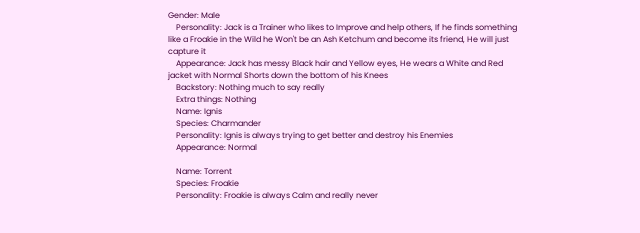Gender: Male
    Personality: Jack is a Trainer who likes to Improve and help others, If he finds something like a Froakie in the Wild he Won't be an Ash Ketchum and become its friend, He will just capture it
    Appearance: Jack has messy Black hair and Yellow eyes, He wears a White and Red jacket with Normal Shorts down the bottom of his Knees
    Backstory: Nothing much to say really
    Extra things: Nothing
    Name: Ignis
    Species: Charmander
    Personality: Ignis is always trying to get better and destroy his Enemies
    Appearance: Normal

    Name: Torrent
    Species: Froakie
    Personality: Froakie is always Calm and really never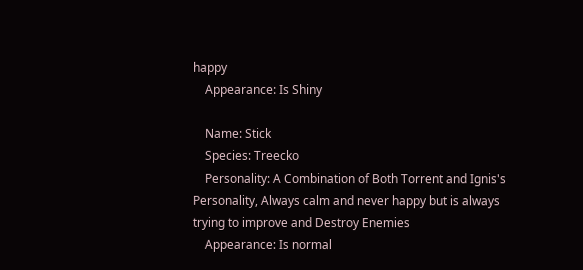happy
    Appearance: Is Shiny

    Name: Stick
    Species: Treecko
    Personality: A Combination of Both Torrent and Ignis's Personality, Always calm and never happy but is always trying to improve and Destroy Enemies
    Appearance: Is normal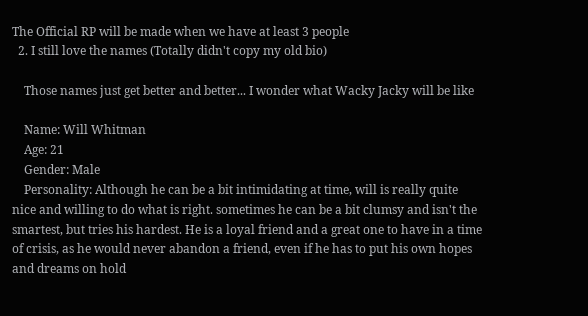The Official RP will be made when we have at least 3 people
  2. I still love the names (Totally didn't copy my old bio)

    Those names just get better and better... I wonder what Wacky Jacky will be like

    Name: Will Whitman
    Age: 21
    Gender: Male
    Personality: Although he can be a bit intimidating at time, will is really quite nice and willing to do what is right. sometimes he can be a bit clumsy and isn't the smartest, but tries his hardest. He is a loyal friend and a great one to have in a time of crisis, as he would never abandon a friend, even if he has to put his own hopes and dreams on hold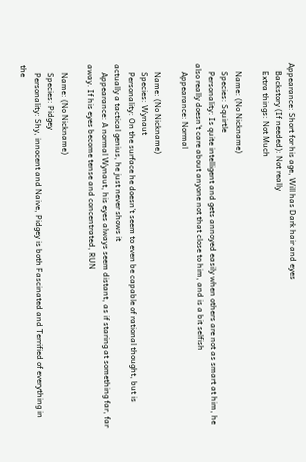Appearance: Short for his age, Will has Dark hair and eyes
    Backstory (If needed): Not really
    Extra things: Not Much

    Name: (No Nickname)
    Species: Squirtle
    Personality: Is quite intelligent and gets annoyed easily when others are not as smart at him, he also really doesn't care about anyone not that close to him, and is a bit selfish
    Appearance: Normal

    Name: (No Nickname)
    Species: Wynaut
    Personality: On the surface he doesn't seem to even be capable of rational thought, but is actually a tactical genius, he just never shows it
    Appearance: A normal Wynaut, his eyes always seem distant, as if staring at something far, far away. If his eyes become tense and concentrated, RUN

    Name: (No Nickname)
    Species: Pidgey
    Personality: Shy, innocent and Naive, Pidgey is both Fascinated and Terrified of everything in the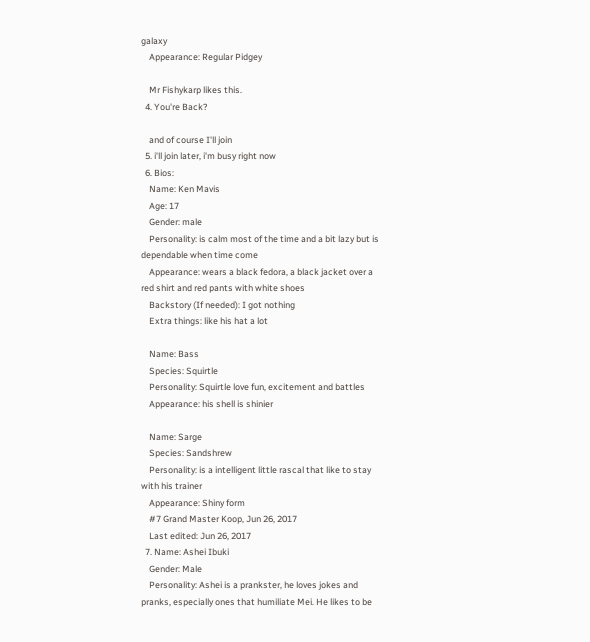galaxy
    Appearance: Regular Pidgey

    Mr Fishykarp likes this.
  4. You're Back?

    and of course I'll join
  5. i'll join later, i'm busy right now
  6. Bios:
    Name: Ken Mavis
    Age: 17
    Gender: male
    Personality: is calm most of the time and a bit lazy but is dependable when time come
    Appearance: wears a black fedora, a black jacket over a red shirt and red pants with white shoes
    Backstory (If needed): I got nothing
    Extra things: like his hat a lot

    Name: Bass
    Species: Squirtle
    Personality: Squirtle love fun, excitement and battles
    Appearance: his shell is shinier

    Name: Sarge
    Species: Sandshrew
    Personality: is a intelligent little rascal that like to stay with his trainer
    Appearance: Shiny form
    #7 Grand Master Koop, Jun 26, 2017
    Last edited: Jun 26, 2017
  7. Name: Ashei Ibuki
    Gender: Male
    Personality: Ashei is a prankster, he loves jokes and pranks, especially ones that humiliate Mei. He likes to be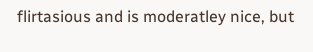flirtasious and is moderatley nice, but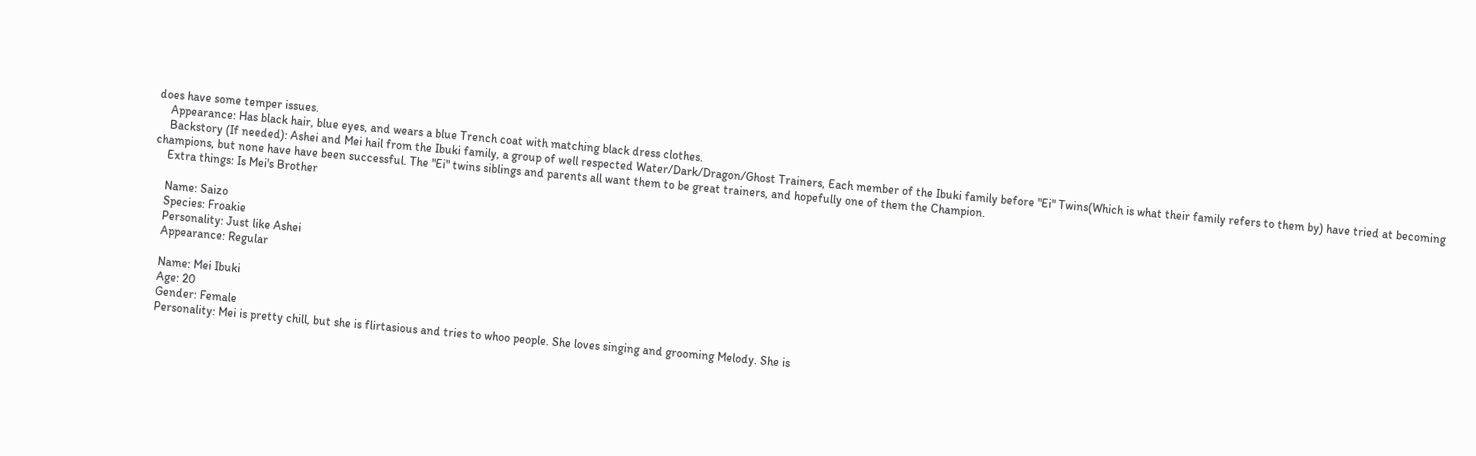does have some temper issues.
    Appearance: Has black hair, blue eyes, and wears a blue Trench coat with matching black dress clothes.
    Backstory (If needed): Ashei and Mei hail from the Ibuki family, a group of well respected Water/Dark/Dragon/Ghost Trainers, Each member of the Ibuki family before "Ei" Twins(Which is what their family refers to them by) have tried at becoming champions, but none have have been successful. The "Ei" twins siblings and parents all want them to be great trainers, and hopefully one of them the Champion.
    Extra things: Is Mei's Brother

    Name: Saizo
    Species: Froakie
    Personality: Just like Ashei
    Appearance: Regular

    Name: Mei Ibuki
    Age: 20
    Gender: Female
    Personality: Mei is pretty chill, but she is flirtasious and tries to whoo people. She loves singing and grooming Melody. She is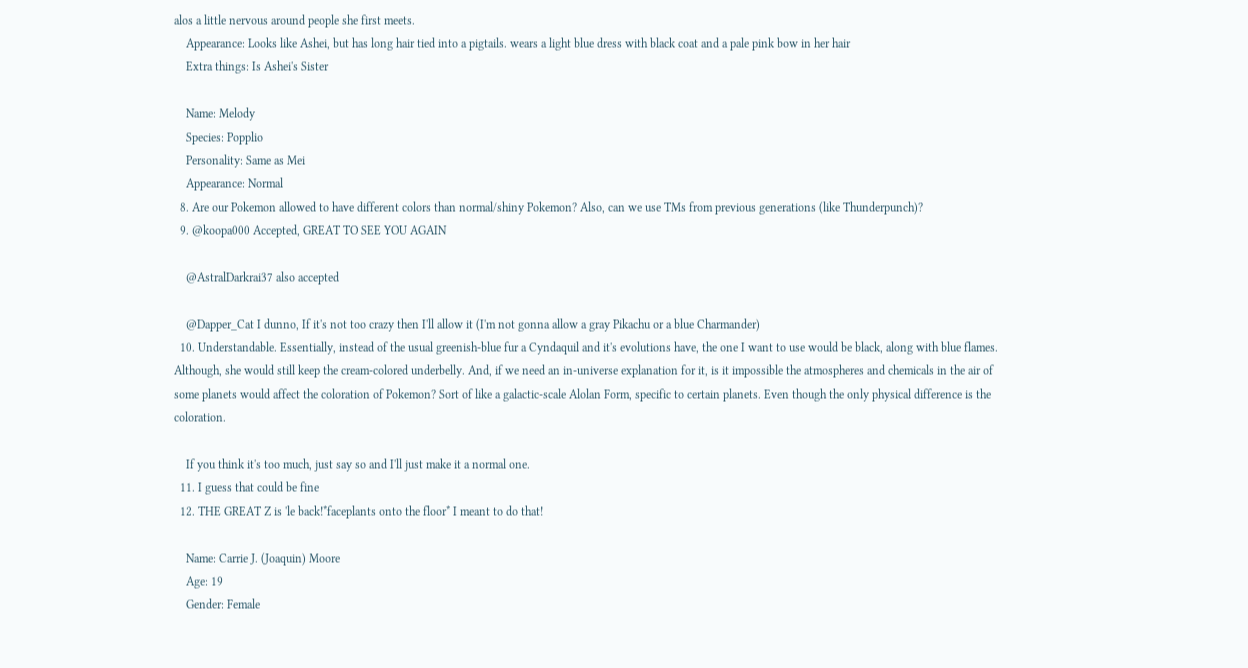alos a little nervous around people she first meets.
    Appearance: Looks like Ashei, but has long hair tied into a pigtails. wears a light blue dress with black coat and a pale pink bow in her hair
    Extra things: Is Ashei's Sister

    Name: Melody
    Species: Popplio
    Personality: Same as Mei
    Appearance: Normal
  8. Are our Pokemon allowed to have different colors than normal/shiny Pokemon? Also, can we use TMs from previous generations (like Thunderpunch)?
  9. @koopa000 Accepted, GREAT TO SEE YOU AGAIN

    @AstralDarkrai37 also accepted

    @Dapper_Cat I dunno, If it's not too crazy then I'll allow it (I'm not gonna allow a gray Pikachu or a blue Charmander)
  10. Understandable. Essentially, instead of the usual greenish-blue fur a Cyndaquil and it's evolutions have, the one I want to use would be black, along with blue flames. Although, she would still keep the cream-colored underbelly. And, if we need an in-universe explanation for it, is it impossible the atmospheres and chemicals in the air of some planets would affect the coloration of Pokemon? Sort of like a galactic-scale Alolan Form, specific to certain planets. Even though the only physical difference is the coloration.

    If you think it's too much, just say so and I'll just make it a normal one.
  11. I guess that could be fine
  12. THE GREAT Z is 'le back!*faceplants onto the floor* I meant to do that!

    Name: Carrie J. (Joaquin) Moore
    Age: 19
    Gender: Female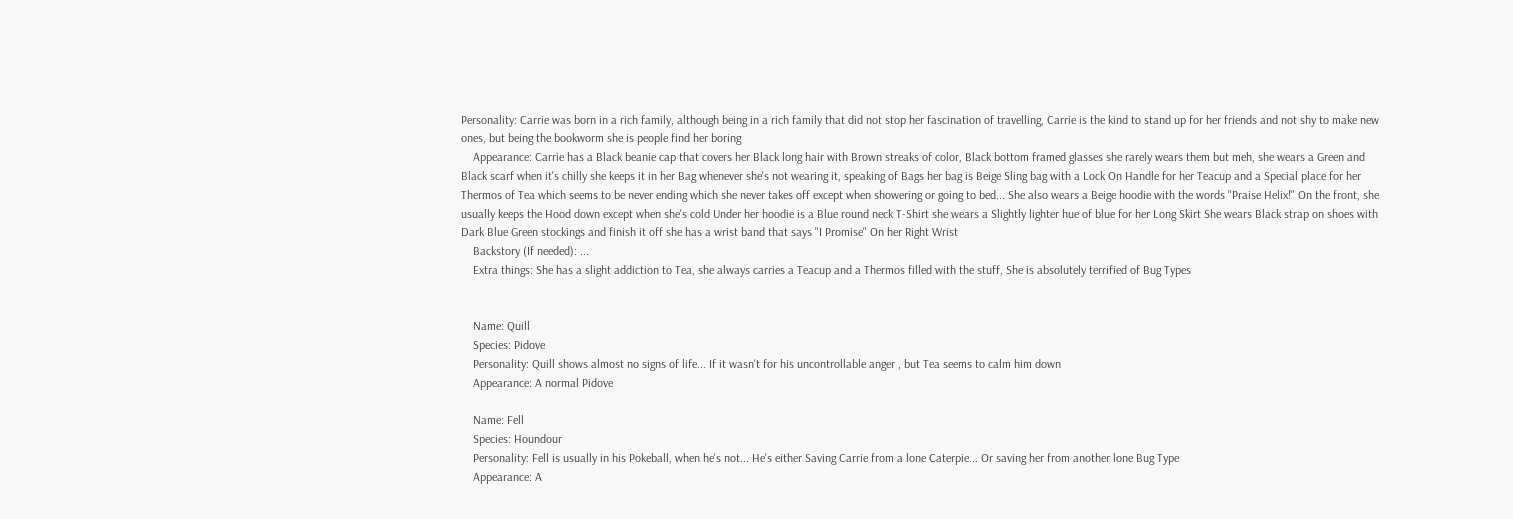Personality: Carrie was born in a rich family, although being in a rich family that did not stop her fascination of travelling, Carrie is the kind to stand up for her friends and not shy to make new ones, but being the bookworm she is people find her boring
    Appearance: Carrie has a Black beanie cap that covers her Black long hair with Brown streaks of color, Black bottom framed glasses she rarely wears them but meh, she wears a Green and Black scarf when it's chilly she keeps it in her Bag whenever she's not wearing it, speaking of Bags her bag is Beige Sling bag with a Lock On Handle for her Teacup and a Special place for her Thermos of Tea which seems to be never ending which she never takes off except when showering or going to bed... She also wears a Beige hoodie with the words "Praise Helix!" On the front, she usually keeps the Hood down except when she's cold Under her hoodie is a Blue round neck T-Shirt she wears a Slightly lighter hue of blue for her Long Skirt She wears Black strap on shoes with Dark Blue Green stockings and finish it off she has a wrist band that says "I Promise" On her Right Wrist
    Backstory (If needed): ...
    Extra things: She has a slight addiction to Tea, she always carries a Teacup and a Thermos filled with the stuff, She is absolutely terrified of Bug Types


    Name: Quill
    Species: Pidove
    Personality: Quill shows almost no signs of life... If it wasn't for his uncontrollable anger , but Tea seems to calm him down
    Appearance: A normal Pidove

    Name: Fell
    Species: Houndour
    Personality: Fell is usually in his Pokeball, when he's not... He's either Saving Carrie from a lone Caterpie... Or saving her from another lone Bug Type
    Appearance: A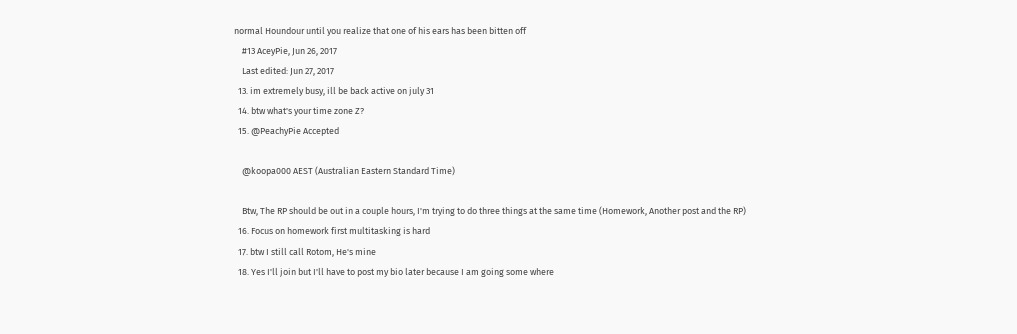normal Houndour until you realize that one of his ears has been bitten off
    #13 AceyPie, Jun 26, 2017
    Last edited: Jun 27, 2017
  13. im extremely busy, ill be back active on july 31
  14. btw what's your time zone Z?
  15. @PeachyPie Accepted

    @koopa000 AEST (Australian Eastern Standard Time)

    Btw, The RP should be out in a couple hours, I'm trying to do three things at the same time (Homework, Another post and the RP)
  16. Focus on homework first multitasking is hard
  17. btw I still call Rotom, He's mine
  18. Yes I'll join but I'll have to post my bio later because I am going some where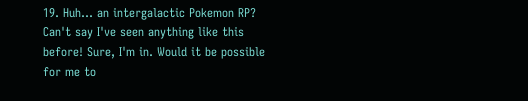19. Huh... an intergalactic Pokemon RP? Can't say I've seen anything like this before! Sure, I'm in. Would it be possible for me to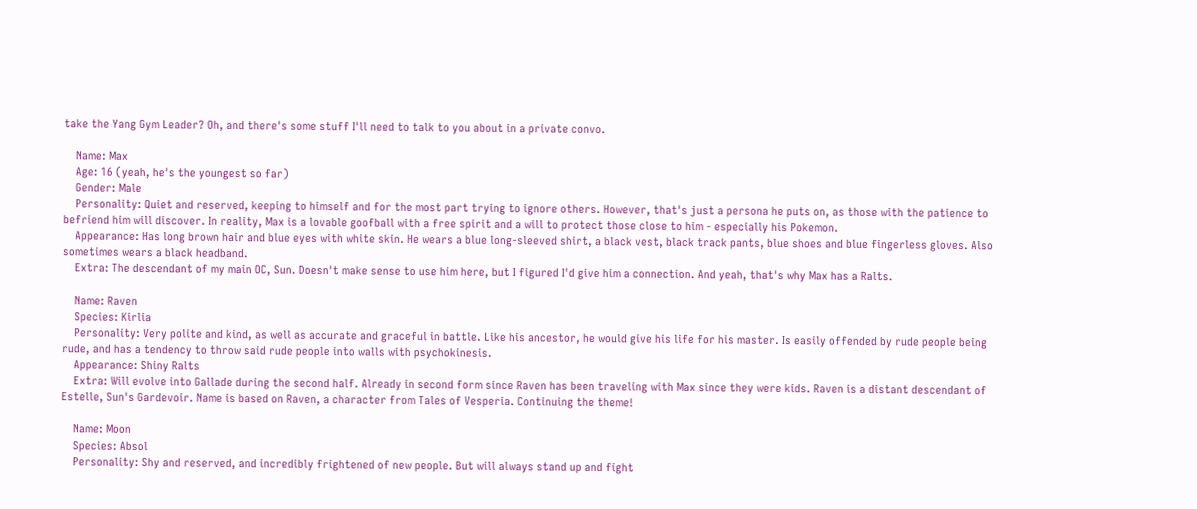take the Yang Gym Leader? Oh, and there's some stuff I'll need to talk to you about in a private convo.

    Name: Max
    Age: 16 (yeah, he's the youngest so far)
    Gender: Male
    Personality: Quiet and reserved, keeping to himself and for the most part trying to ignore others. However, that's just a persona he puts on, as those with the patience to befriend him will discover. In reality, Max is a lovable goofball with a free spirit and a will to protect those close to him - especially his Pokemon.
    Appearance: Has long brown hair and blue eyes with white skin. He wears a blue long-sleeved shirt, a black vest, black track pants, blue shoes and blue fingerless gloves. Also sometimes wears a black headband.
    Extra: The descendant of my main OC, Sun. Doesn't make sense to use him here, but I figured I'd give him a connection. And yeah, that's why Max has a Ralts.

    Name: Raven
    Species: Kirlia
    Personality: Very polite and kind, as well as accurate and graceful in battle. Like his ancestor, he would give his life for his master. Is easily offended by rude people being rude, and has a tendency to throw said rude people into walls with psychokinesis.
    Appearance: Shiny Ralts
    Extra: Will evolve into Gallade during the second half. Already in second form since Raven has been traveling with Max since they were kids. Raven is a distant descendant of Estelle, Sun's Gardevoir. Name is based on Raven, a character from Tales of Vesperia. Continuing the theme!

    Name: Moon
    Species: Absol
    Personality: Shy and reserved, and incredibly frightened of new people. But will always stand up and fight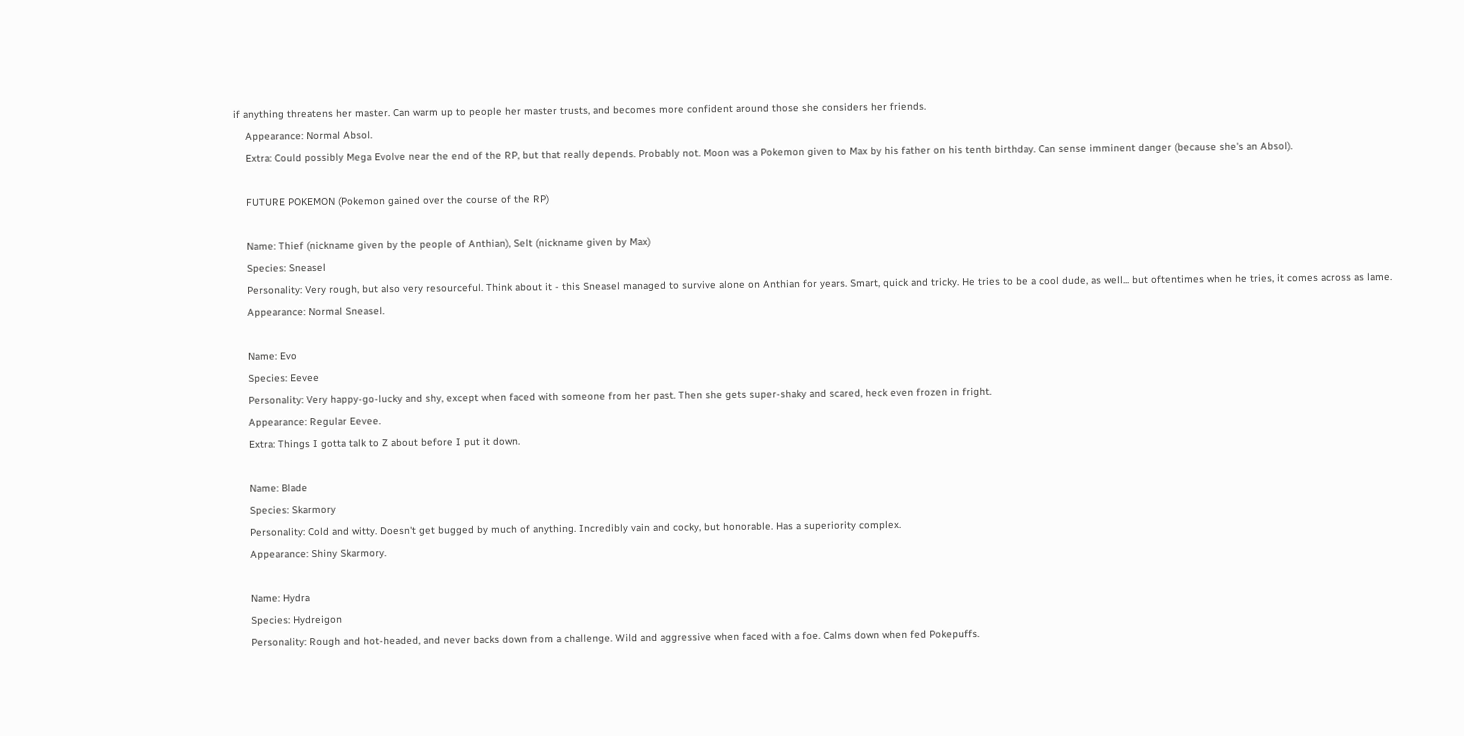if anything threatens her master. Can warm up to people her master trusts, and becomes more confident around those she considers her friends.
    Appearance: Normal Absol.
    Extra: Could possibly Mega Evolve near the end of the RP, but that really depends. Probably not. Moon was a Pokemon given to Max by his father on his tenth birthday. Can sense imminent danger (because she's an Absol).

    FUTURE POKEMON (Pokemon gained over the course of the RP)

    Name: Thief (nickname given by the people of Anthian), Selt (nickname given by Max)
    Species: Sneasel
    Personality: Very rough, but also very resourceful. Think about it - this Sneasel managed to survive alone on Anthian for years. Smart, quick and tricky. He tries to be a cool dude, as well... but oftentimes when he tries, it comes across as lame.
    Appearance: Normal Sneasel.

    Name: Evo
    Species: Eevee
    Personality: Very happy-go-lucky and shy, except when faced with someone from her past. Then she gets super-shaky and scared, heck even frozen in fright.
    Appearance: Regular Eevee.
    Extra: Things I gotta talk to Z about before I put it down.

    Name: Blade
    Species: Skarmory
    Personality: Cold and witty. Doesn't get bugged by much of anything. Incredibly vain and cocky, but honorable. Has a superiority complex.
    Appearance: Shiny Skarmory.

    Name: Hydra
    Species: Hydreigon
    Personality: Rough and hot-headed, and never backs down from a challenge. Wild and aggressive when faced with a foe. Calms down when fed Pokepuffs.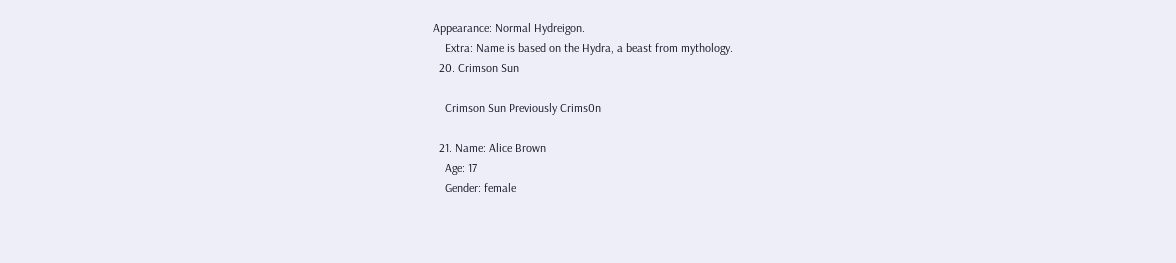Appearance: Normal Hydreigon.
    Extra: Name is based on the Hydra, a beast from mythology.
  20. Crimson Sun

    Crimson Sun Previously Crims0n

  21. Name: Alice Brown
    Age: 17
    Gender: female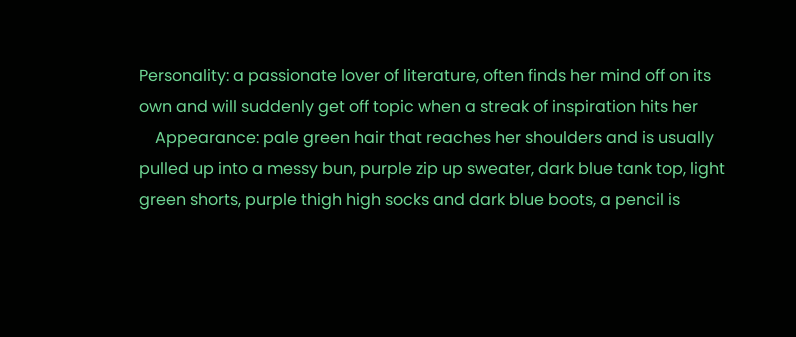Personality: a passionate lover of literature, often finds her mind off on its own and will suddenly get off topic when a streak of inspiration hits her
    Appearance: pale green hair that reaches her shoulders and is usually pulled up into a messy bun, purple zip up sweater, dark blue tank top, light green shorts, purple thigh high socks and dark blue boots, a pencil is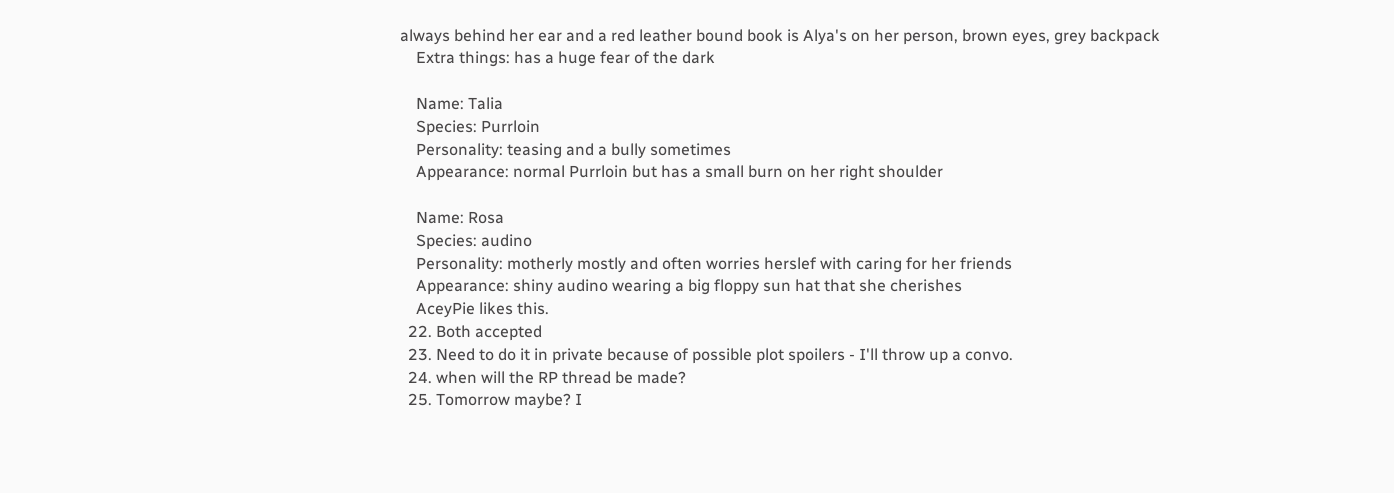always behind her ear and a red leather bound book is Alya's on her person, brown eyes, grey backpack
    Extra things: has a huge fear of the dark

    Name: Talia
    Species: Purrloin
    Personality: teasing and a bully sometimes
    Appearance: normal Purrloin but has a small burn on her right shoulder

    Name: Rosa
    Species: audino
    Personality: motherly mostly and often worries herslef with caring for her friends
    Appearance: shiny audino wearing a big floppy sun hat that she cherishes
    AceyPie likes this.
  22. Both accepted
  23. Need to do it in private because of possible plot spoilers - I'll throw up a convo.
  24. when will the RP thread be made?
  25. Tomorrow maybe? I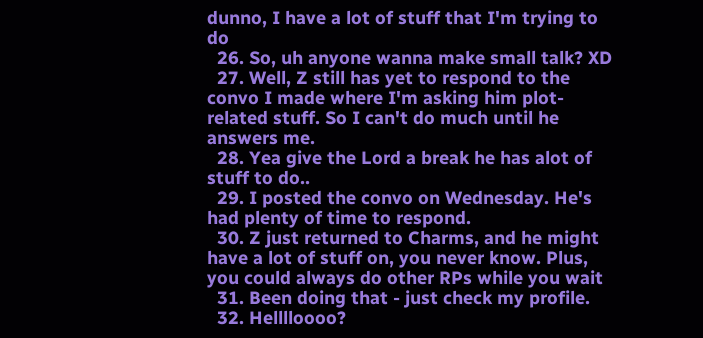dunno, I have a lot of stuff that I'm trying to do
  26. So, uh anyone wanna make small talk? XD
  27. Well, Z still has yet to respond to the convo I made where I'm asking him plot-related stuff. So I can't do much until he answers me.
  28. Yea give the Lord a break he has alot of stuff to do..
  29. I posted the convo on Wednesday. He's had plenty of time to respond.
  30. Z just returned to Charms, and he might have a lot of stuff on, you never know. Plus, you could always do other RPs while you wait
  31. Been doing that - just check my profile.
  32. Helllloooo?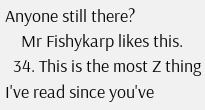Anyone still there?
    Mr Fishykarp likes this.
  34. This is the most Z thing I've read since you've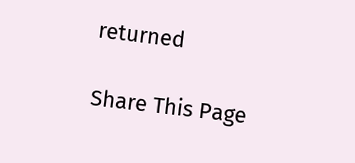returned

Share This Page